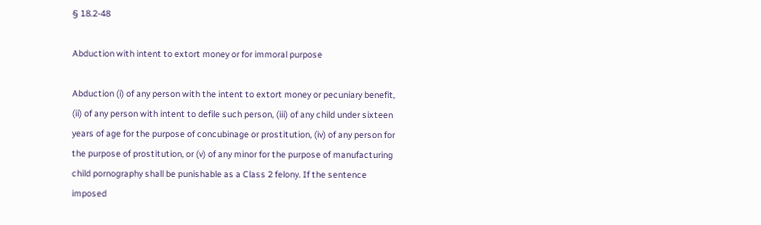§ 18.2-48

Abduction with intent to extort money or for immoral purpose

Abduction (i) of any person with the intent to extort money or pecuniary benefit, (ii) of any person with intent to defile such person, (iii) of any child under sixteen years of age for the purpose of concubinage or prostitution, (iv) of any person for the purpose of prostitution, or (v) of any minor for the purpose of manufacturing child pornography shall be punishable as a Class 2 felony. If the sentence imposed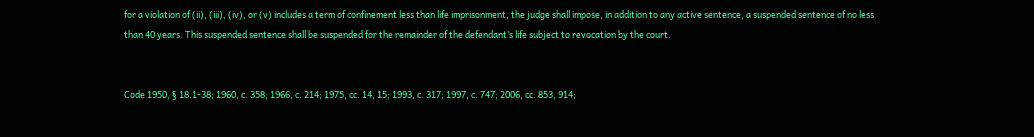for a violation of (ii), (iii), (iv), or (v) includes a term of confinement less than life imprisonment, the judge shall impose, in addition to any active sentence, a suspended sentence of no less than 40 years. This suspended sentence shall be suspended for the remainder of the defendant’s life subject to revocation by the court.


Code 1950, § 18.1-38; 1960, c. 358; 1966, c. 214; 1975, cc. 14, 15; 1993, c. 317; 1997, c. 747; 2006, cc. 853, 914;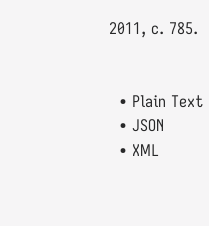2011, c. 785.


  • Plain Text
  • JSON
  • XML